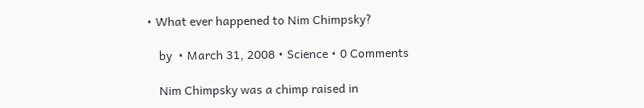• What ever happened to Nim Chimpsky?

    by  • March 31, 2008 • Science • 0 Comments

    Nim Chimpsky was a chimp raised in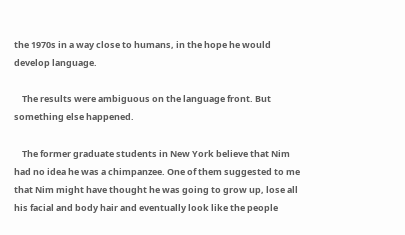the 1970s in a way close to humans, in the hope he would develop language.

    The results were ambiguous on the language front. But something else happened.

    The former graduate students in New York believe that Nim had no idea he was a chimpanzee. One of them suggested to me that Nim might have thought he was going to grow up, lose all his facial and body hair and eventually look like the people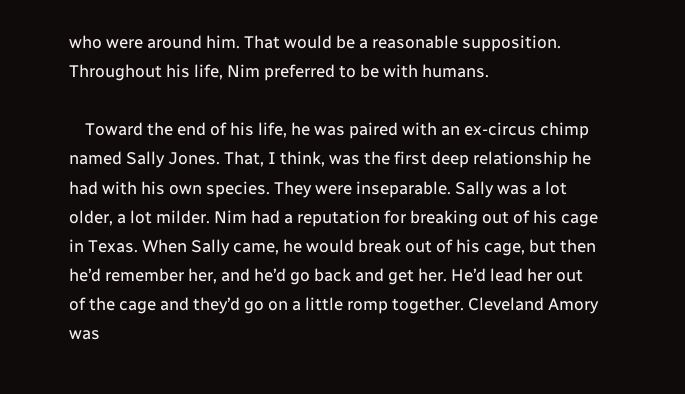who were around him. That would be a reasonable supposition. Throughout his life, Nim preferred to be with humans.

    Toward the end of his life, he was paired with an ex-circus chimp named Sally Jones. That, I think, was the first deep relationship he had with his own species. They were inseparable. Sally was a lot older, a lot milder. Nim had a reputation for breaking out of his cage in Texas. When Sally came, he would break out of his cage, but then he’d remember her, and he’d go back and get her. He’d lead her out of the cage and they’d go on a little romp together. Cleveland Amory was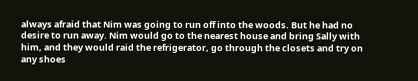always afraid that Nim was going to run off into the woods. But he had no desire to run away. Nim would go to the nearest house and bring Sally with him, and they would raid the refrigerator, go through the closets and try on any shoes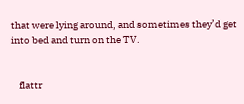that were lying around, and sometimes they’d get into bed and turn on the TV.


    flattr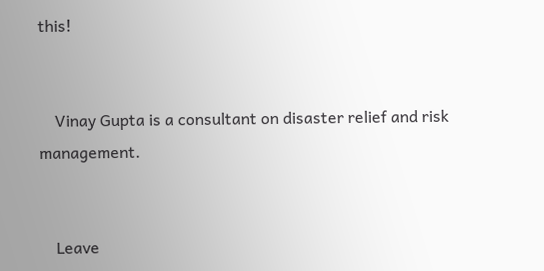this!


    Vinay Gupta is a consultant on disaster relief and risk management.


    Leave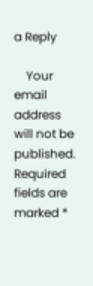a Reply

    Your email address will not be published. Required fields are marked *